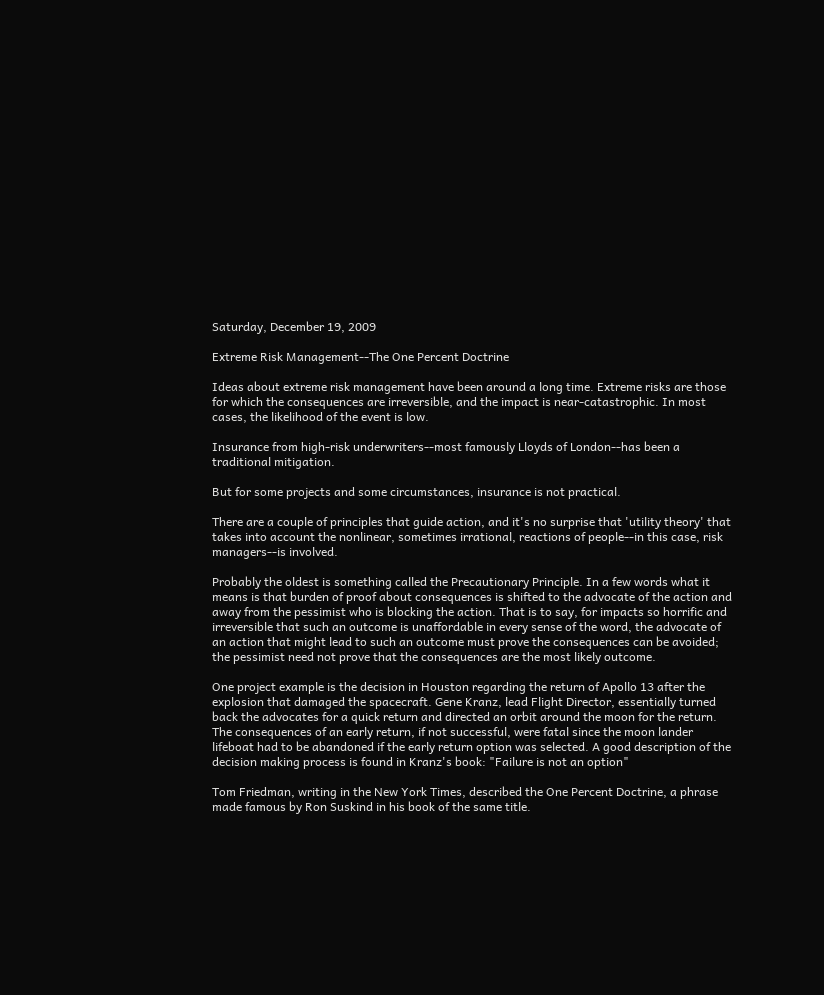Saturday, December 19, 2009

Extreme Risk Management--The One Percent Doctrine

Ideas about extreme risk management have been around a long time. Extreme risks are those for which the consequences are irreversible, and the impact is near-catastrophic. In most cases, the likelihood of the event is low.

Insurance from high-risk underwriters--most famously Lloyds of London--has been a traditional mitigation.

But for some projects and some circumstances, insurance is not practical.

There are a couple of principles that guide action, and it's no surprise that 'utility theory' that takes into account the nonlinear, sometimes irrational, reactions of people--in this case, risk managers--is involved.

Probably the oldest is something called the Precautionary Principle. In a few words what it means is that burden of proof about consequences is shifted to the advocate of the action and away from the pessimist who is blocking the action. That is to say, for impacts so horrific and irreversible that such an outcome is unaffordable in every sense of the word, the advocate of an action that might lead to such an outcome must prove the consequences can be avoided; the pessimist need not prove that the consequences are the most likely outcome.

One project example is the decision in Houston regarding the return of Apollo 13 after the explosion that damaged the spacecraft. Gene Kranz, lead Flight Director, essentially turned back the advocates for a quick return and directed an orbit around the moon for the return. The consequences of an early return, if not successful, were fatal since the moon lander lifeboat had to be abandoned if the early return option was selected. A good description of the decision making process is found in Kranz's book: "Failure is not an option"

Tom Friedman, writing in the New York Times, described the One Percent Doctrine, a phrase made famous by Ron Suskind in his book of the same title.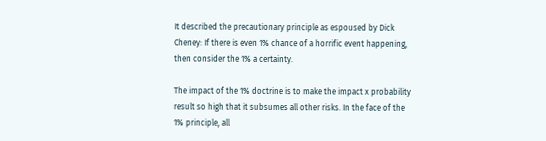It described the precautionary principle as espoused by Dick Cheney: If there is even 1% chance of a horrific event happening, then consider the 1% a certainty.

The impact of the 1% doctrine is to make the impact x probability result so high that it subsumes all other risks. In the face of the 1% principle, all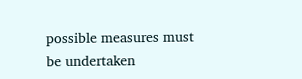possible measures must be undertaken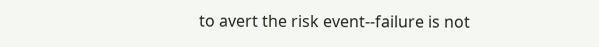to avert the risk event--failure is not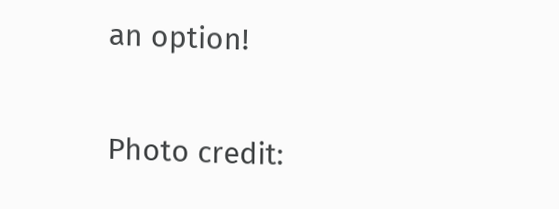an option!

Photo credit: